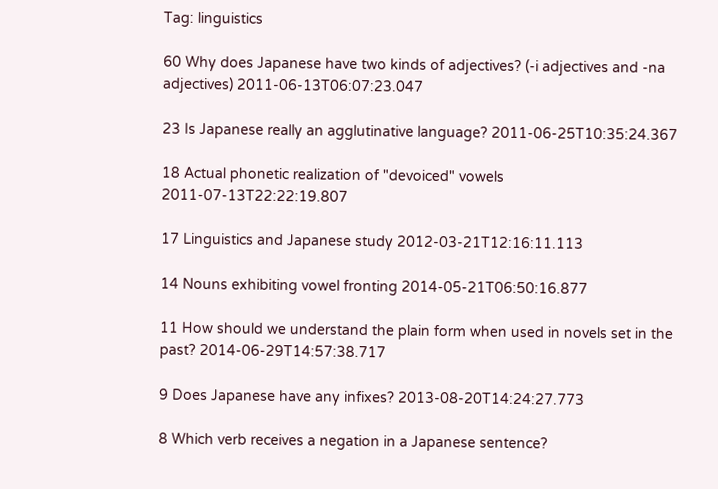Tag: linguistics

60 Why does Japanese have two kinds of adjectives? (-i adjectives and -na adjectives) 2011-06-13T06:07:23.047

23 Is Japanese really an agglutinative language? 2011-06-25T10:35:24.367

18 Actual phonetic realization of "devoiced" vowels 2011-07-13T22:22:19.807

17 Linguistics and Japanese study 2012-03-21T12:16:11.113

14 Nouns exhibiting vowel fronting 2014-05-21T06:50:16.877

11 How should we understand the plain form when used in novels set in the past? 2014-06-29T14:57:38.717

9 Does Japanese have any infixes? 2013-08-20T14:24:27.773

8 Which verb receives a negation in a Japanese sentence?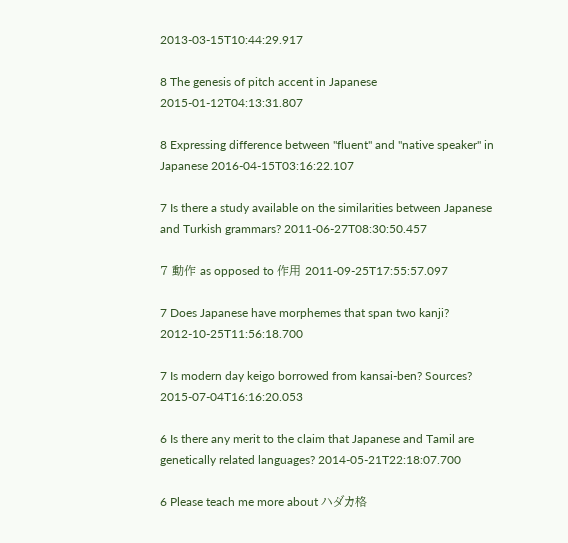2013-03-15T10:44:29.917

8 The genesis of pitch accent in Japanese 2015-01-12T04:13:31.807

8 Expressing difference between "fluent" and "native speaker" in Japanese 2016-04-15T03:16:22.107

7 Is there a study available on the similarities between Japanese and Turkish grammars? 2011-06-27T08:30:50.457

7 動作 as opposed to 作用 2011-09-25T17:55:57.097

7 Does Japanese have morphemes that span two kanji? 2012-10-25T11:56:18.700

7 Is modern day keigo borrowed from kansai-ben? Sources? 2015-07-04T16:16:20.053

6 Is there any merit to the claim that Japanese and Tamil are genetically related languages? 2014-05-21T22:18:07.700

6 Please teach me more about ハダカ格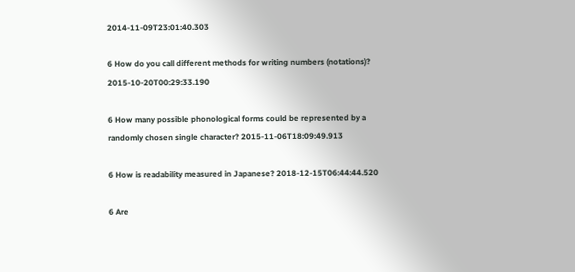2014-11-09T23:01:40.303

6 How do you call different methods for writing numbers (notations)? 2015-10-20T00:29:33.190

6 How many possible phonological forms could be represented by a randomly chosen single character? 2015-11-06T18:09:49.913

6 How is readability measured in Japanese? 2018-12-15T06:44:44.520

6 Are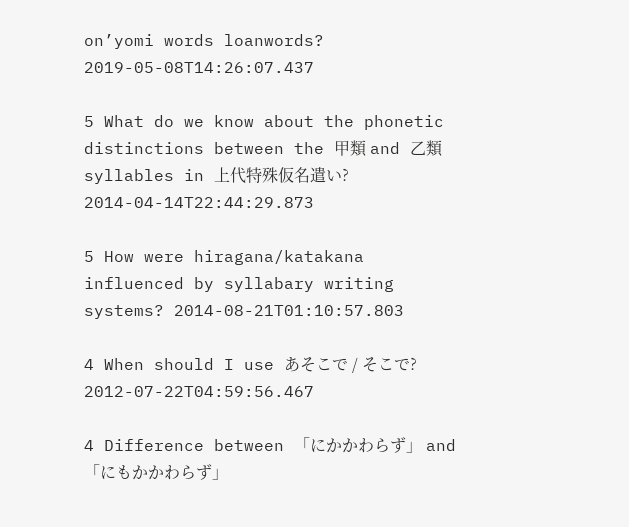on’yomi words loanwords? 2019-05-08T14:26:07.437

5 What do we know about the phonetic distinctions between the 甲類 and 乙類 syllables in 上代特殊仮名遣い? 2014-04-14T22:44:29.873

5 How were hiragana/katakana influenced by syllabary writing systems? 2014-08-21T01:10:57.803

4 When should I use あそこで / そこで? 2012-07-22T04:59:56.467

4 Difference between 「にかかわらず」 and 「にもかかわらず」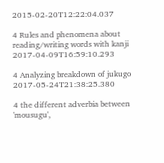2015-02-20T12:22:04.037

4 Rules and phenomena about reading/writing words with kanji 2017-04-09T16:59:10.293

4 Analyzing breakdown of jukugo 2017-05-24T21:38:25.380

4 the different adverbia between 'mousugu',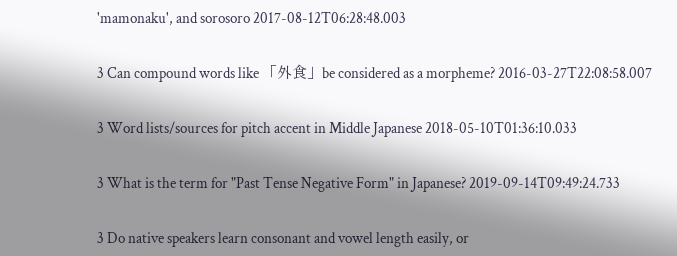'mamonaku', and sorosoro 2017-08-12T06:28:48.003

3 Can compound words like 「外食」be considered as a morpheme? 2016-03-27T22:08:58.007

3 Word lists/sources for pitch accent in Middle Japanese 2018-05-10T01:36:10.033

3 What is the term for "Past Tense Negative Form" in Japanese? 2019-09-14T09:49:24.733

3 Do native speakers learn consonant and vowel length easily, or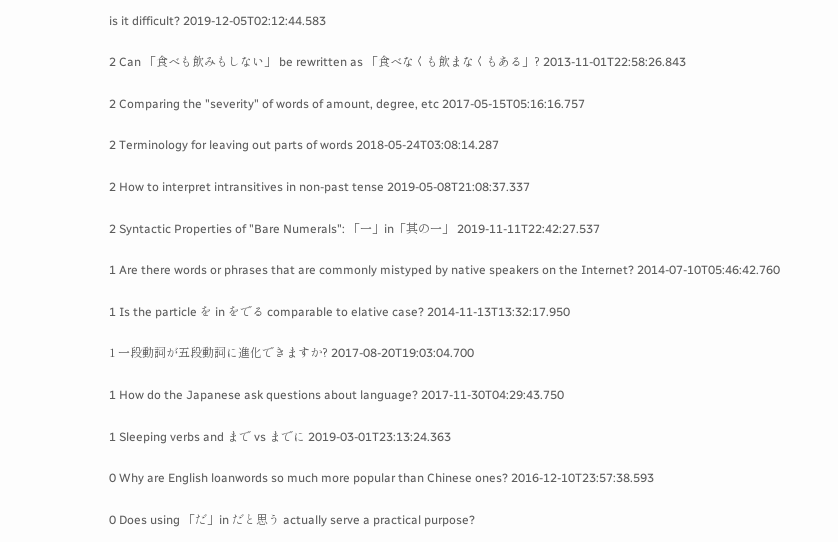is it difficult? 2019-12-05T02:12:44.583

2 Can 「食べも飲みもしない」 be rewritten as 「食べなくも飲まなくもある」? 2013-11-01T22:58:26.843

2 Comparing the "severity" of words of amount, degree, etc 2017-05-15T05:16:16.757

2 Terminology for leaving out parts of words 2018-05-24T03:08:14.287

2 How to interpret intransitives in non-past tense 2019-05-08T21:08:37.337

2 Syntactic Properties of "Bare Numerals": 「一」in「其の一」 2019-11-11T22:42:27.537

1 Are there words or phrases that are commonly mistyped by native speakers on the Internet? 2014-07-10T05:46:42.760

1 Is the particle を in をでる comparable to elative case? 2014-11-13T13:32:17.950

1 一段動詞が五段動詞に進化できますか? 2017-08-20T19:03:04.700

1 How do the Japanese ask questions about language? 2017-11-30T04:29:43.750

1 Sleeping verbs and まで vs までに 2019-03-01T23:13:24.363

0 Why are English loanwords so much more popular than Chinese ones? 2016-12-10T23:57:38.593

0 Does using 「だ」in だと思う actually serve a practical purpose?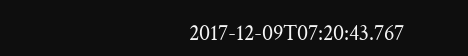2017-12-09T07:20:43.767